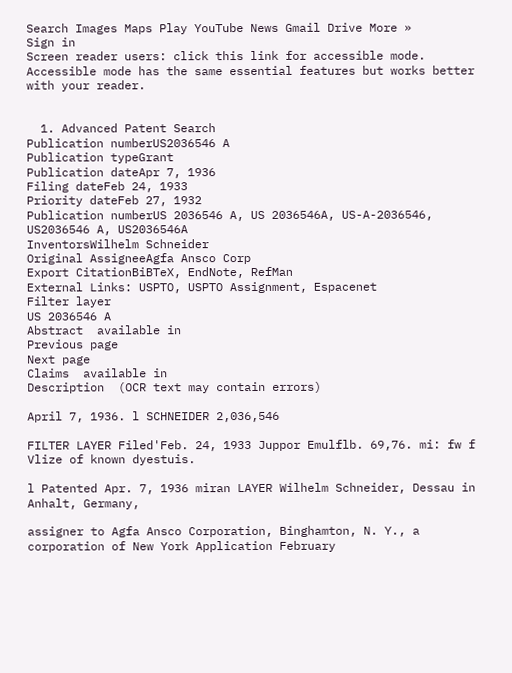Search Images Maps Play YouTube News Gmail Drive More »
Sign in
Screen reader users: click this link for accessible mode. Accessible mode has the same essential features but works better with your reader.


  1. Advanced Patent Search
Publication numberUS2036546 A
Publication typeGrant
Publication dateApr 7, 1936
Filing dateFeb 24, 1933
Priority dateFeb 27, 1932
Publication numberUS 2036546 A, US 2036546A, US-A-2036546, US2036546 A, US2036546A
InventorsWilhelm Schneider
Original AssigneeAgfa Ansco Corp
Export CitationBiBTeX, EndNote, RefMan
External Links: USPTO, USPTO Assignment, Espacenet
Filter layer
US 2036546 A
Abstract  available in
Previous page
Next page
Claims  available in
Description  (OCR text may contain errors)

April 7, 1936. l SCHNEIDER 2,036,546

FILTER LAYER Filed'Feb. 24, 1933 Juppor Emulflb. 69,76. mi: fw f Vlize of known dyestuis.

l Patented Apr. 7, 1936 miran LAYER Wilhelm Schneider, Dessau in Anhalt, Germany,

assigner to Agfa Ansco Corporation, Binghamton, N. Y., a corporation of New York Application February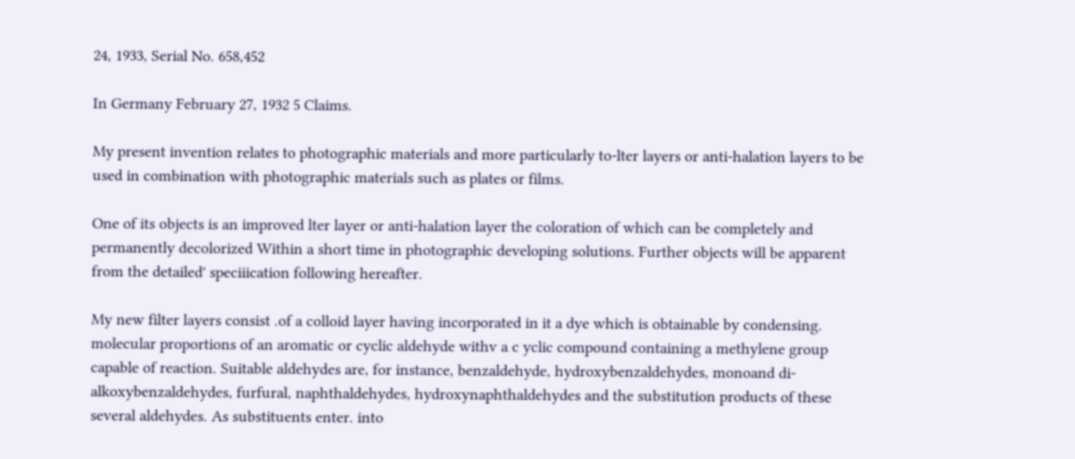24, 1933, Serial No. 658,452

In Germany February 27, 1932 5 Claims.

My present invention relates to photographic materials and more particularly to-lter layers or anti-halation layers to be used in combination with photographic materials such as plates or films.

One of its objects is an improved lter layer or anti-halation layer the coloration of which can be completely and permanently decolorized Within a short time in photographic developing solutions. Further objects will be apparent from the detailed' speciiication following hereafter.

My new filter layers consist .of a colloid layer having incorporated in it a dye which is obtainable by condensing. molecular proportions of an aromatic or cyclic aldehyde withv a c yclic compound containing a methylene group capable of reaction. Suitable aldehydes are, for instance, benzaldehyde, hydroxybenzaldehydes, monoand di-alkoxybenzaldehydes, furfural, naphthaldehydes, hydroxynaphthaldehydes and the substitution products of these several aldehydes. As substituents enter. into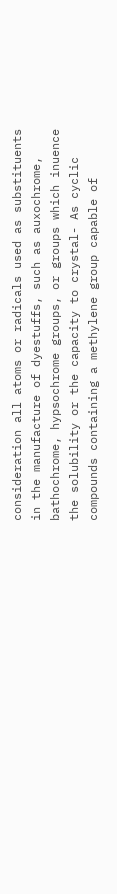consideration all atoms or radicals used as substituents in the manufacture of dyestuffs, such as auxochrome, bathochrome, hypsochrome groups, or groups which inuence the solubility or the capacity to crystal- As cyclic compounds containing a methylene group capable of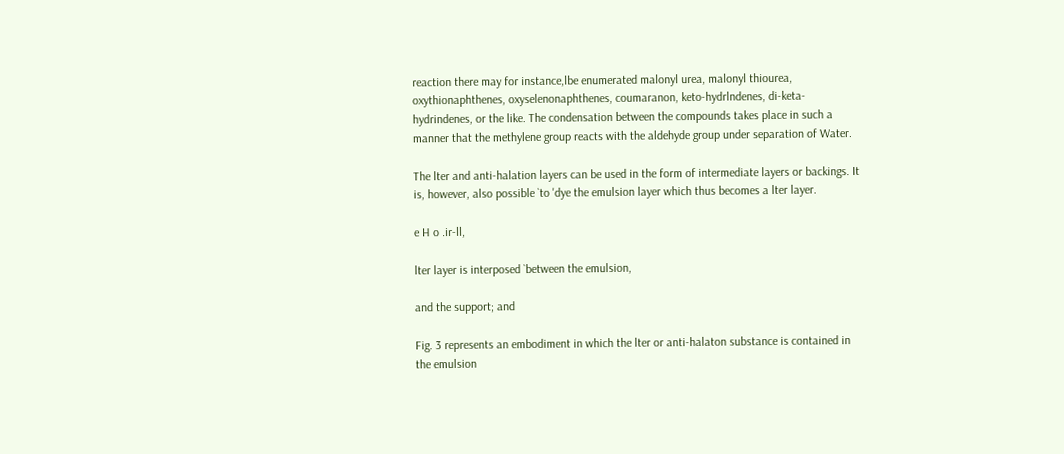reaction there may for instance,lbe enumerated malonyl urea, malonyl thiourea, oxythionaphthenes, oxyselenonaphthenes, coumaranon, keto-hydrlndenes, di-keta-hydrindenes, or the like. The condensation between the compounds takes place in such a manner that the methylene group reacts with the aldehyde group under separation of Water.

The lter and anti-halation layers can be used in the form of intermediate layers or backings. It is, however, also possible `to 'dye the emulsion layer which thus becomes a lter layer.

e H o .ir-ll,

lter layer is interposed `between the emulsion,

and the support; and

Fig. 3 represents an embodiment in which the lter or anti-halaton substance is contained in the emulsion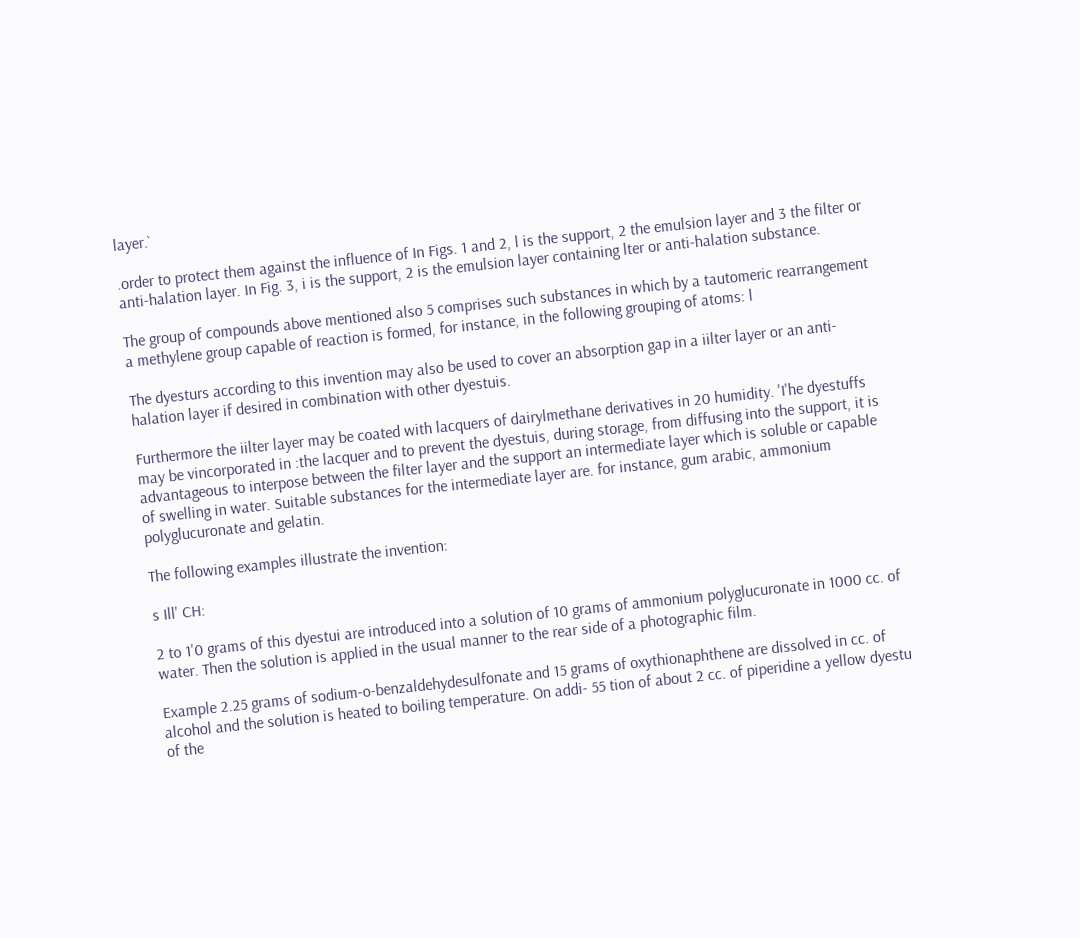layer.`

.order to protect them against the influence of In Figs. 1 and 2, l is the support, 2 the emulsion layer and 3 the filter or anti-halation layer. In Fig. 3, i is the support, 2 is the emulsion layer containing lter or anti-halation substance.

The group of compounds above mentioned also 5 comprises such substances in which by a tautomeric rearrangement a methylene group capable of reaction is formed, for instance, in the following grouping of atoms: l

The dyesturs according to this invention may also be used to cover an absorption gap in a iilter layer or an anti-halation layer if desired in combination with other dyestuis.

Furthermore the iilter layer may be coated with lacquers of dairylmethane derivatives in 20 humidity. 'I'he dyestuffs may be vincorporated in :the lacquer and to prevent the dyestuis, during storage, from diffusing into the support, it is advantageous to interpose between the filter layer and the support an intermediate layer which is soluble or capable of swelling in water. Suitable substances for the intermediate layer are. for instance, gum arabic, ammonium polyglucuronate and gelatin.

The following examples illustrate the invention:

s Ill' CH:

2 to 1'0 grams of this dyestui are introduced into a solution of 10 grams of ammonium polyglucuronate in 1000 cc. of water. Then the solution is applied in the usual manner to the rear side of a photographic film.

Example 2.25 grams of sodium-o-benzaldehydesulfonate and 15 grams of oxythionaphthene are dissolved in cc. of alcohol and the solution is heated to boiling temperature. On addi- 55 tion of about 2 cc. of piperidine a yellow dyestu of the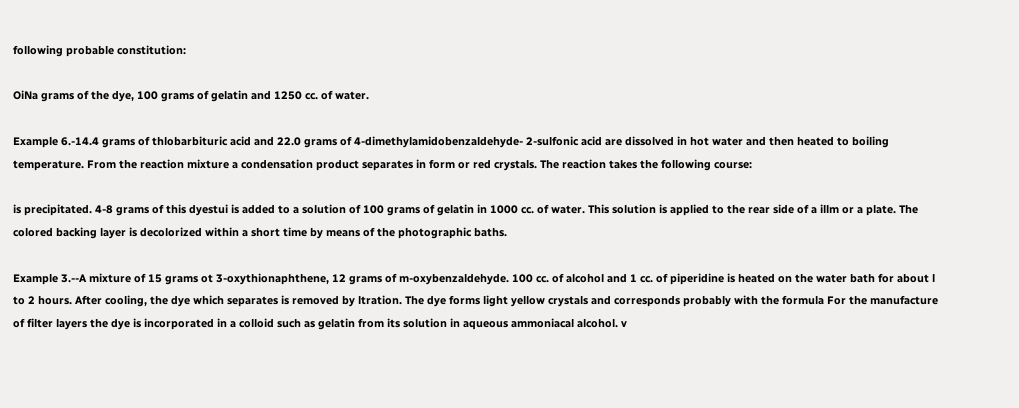following probable constitution:

OiNa grams of the dye, 100 grams of gelatin and 1250 cc. of water.

Example 6.-14.4 grams of thlobarbituric acid and 22.0 grams of 4-dimethylamidobenzaldehyde- 2-sulfonic acid are dissolved in hot water and then heated to boiling temperature. From the reaction mixture a condensation product separates in form or red crystals. The reaction takes the following course:

is precipitated. 4-8 grams of this dyestui is added to a solution of 100 grams of gelatin in 1000 cc. of water. This solution is applied to the rear side of a illm or a plate. The colored backing layer is decolorized within a short time by means of the photographic baths.

Example 3.--A mixture of 15 grams ot 3-oxythionaphthene, 12 grams of m-oxybenzaldehyde. 100 cc. of alcohol and 1 cc. of piperidine is heated on the water bath for about l to 2 hours. After cooling, the dye which separates is removed by ltration. The dye forms light yellow crystals and corresponds probably with the formula For the manufacture of filter layers the dye is incorporated in a colloid such as gelatin from its solution in aqueous ammoniacal alcohol. v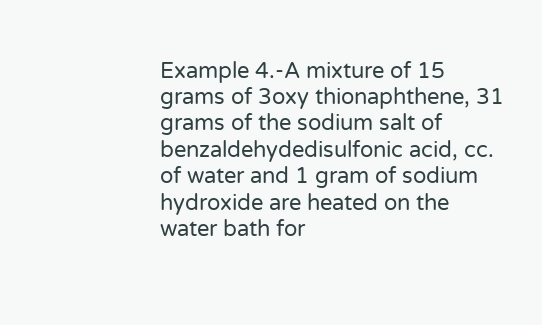Example 4.-A mixture of 15 grams of 3oxy thionaphthene, 31 grams of the sodium salt of benzaldehydedisulfonic acid, cc. of water and 1 gram of sodium hydroxide are heated on the water bath for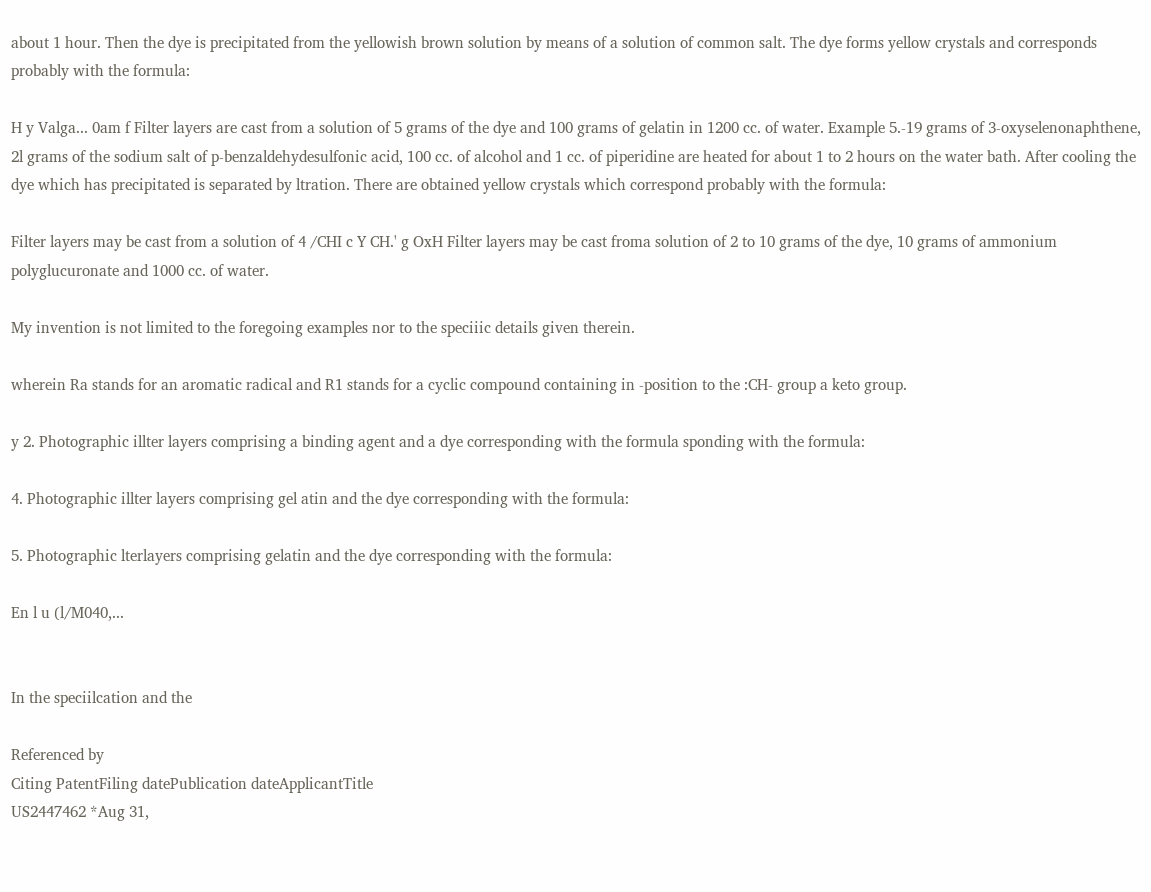about 1 hour. Then the dye is precipitated from the yellowish brown solution by means of a solution of common salt. The dye forms yellow crystals and corresponds probably with the formula:

H y Valga... 0am f Filter layers are cast from a solution of 5 grams of the dye and 100 grams of gelatin in 1200 cc. of water. Example 5.-19 grams of 3-oxyselenonaphthene, 2l grams of the sodium salt of p-benzaldehydesulfonic acid, 100 cc. of alcohol and 1 cc. of piperidine are heated for about 1 to 2 hours on the water bath. After cooling the dye which has precipitated is separated by ltration. There are obtained yellow crystals which correspond probably with the formula:

Filter layers may be cast from a solution of 4 /CHI c Y CH.' g OxH Filter layers may be cast froma solution of 2 to 10 grams of the dye, 10 grams of ammonium polyglucuronate and 1000 cc. of water.

My invention is not limited to the foregoing examples nor to the speciiic details given therein.

wherein Ra stands for an aromatic radical and R1 stands for a cyclic compound containing in -position to the :CH- group a keto group.

y 2. Photographic illter layers comprising a binding agent and a dye corresponding with the formula sponding with the formula:

4. Photographic illter layers comprising gel atin and the dye corresponding with the formula:

5. Photographic lterlayers comprising gelatin and the dye corresponding with the formula:

En l u (l/M040,...


In the speciilcation and the

Referenced by
Citing PatentFiling datePublication dateApplicantTitle
US2447462 *Aug 31,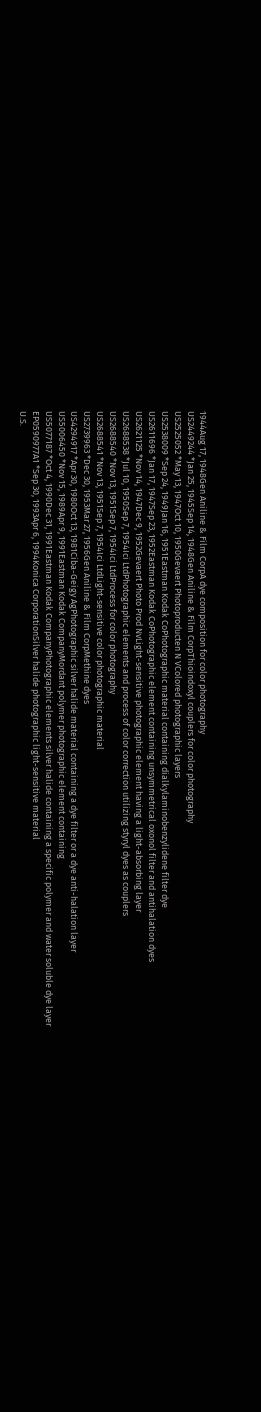1944Aug 17, 1948Gen Aniline & Film CorpA dye composition for color photography
US2449244 *Jan 25, 1945Sep 14, 1948Gen Aniline & Film CorpThioindoxyl couplers for color photography
US2525052 *May 13, 1947Oct 10, 1950Gevaert Photoproducten N VColored photographic layers
US2538009 *Sep 24, 1949Jan 16, 1951Eastman Kodak CoPhotographic material containing dialkylaminobenzylidene filter dye
US2611696 *Jan 17, 1947Sep 23, 1952Eastman Kodak CoPhotographic element containing unsymmetrical oxonol filter and antihalation dyes
US2621125 *Nov 14, 1947Dec 9, 1952Gevaert Photo Prod NvLight-sensitive photographic element having a light-absorbing layer
US2688538 *Jul 10, 1950Sep 7, 1954Ici LtdPhotographic elements and process of color correction utilizing styryl dyes as couplers
US2688540 *Nov 13, 1951Sep 7, 1954Ici LtdProcess for color photography
US2688541 *Nov 13, 1951Sep 7, 1954Ici LtdLight-sensitive color photographic material
US2739963 *Dec 30, 1953Mar 27, 1956Gen Aniline & Film CorpMethine dyes
US4294917 *Apr 30, 1980Oct 13, 1981Ciba-Geigy AgPhotographic silver halide material containing a dye filter or a dye anti-halation layer
US5006450 *Nov 15, 1989Apr 9, 1991Eastman Kodak CompanyMordant polymer photographic element containing
US5077187 *Oct 4, 1990Dec 31, 1991Eastman Kodak CompanyPhotographic elements silver halide containing a specific polymer and water soluble dye layer
EP0590977A1 *Sep 30, 1993Apr 6, 1994Konica CorporationSilver halide photographic light-sensitive material
U.S.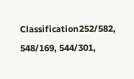Classification252/582, 548/169, 544/301,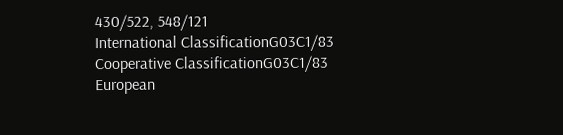430/522, 548/121
International ClassificationG03C1/83
Cooperative ClassificationG03C1/83
European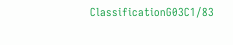ClassificationG03C1/83